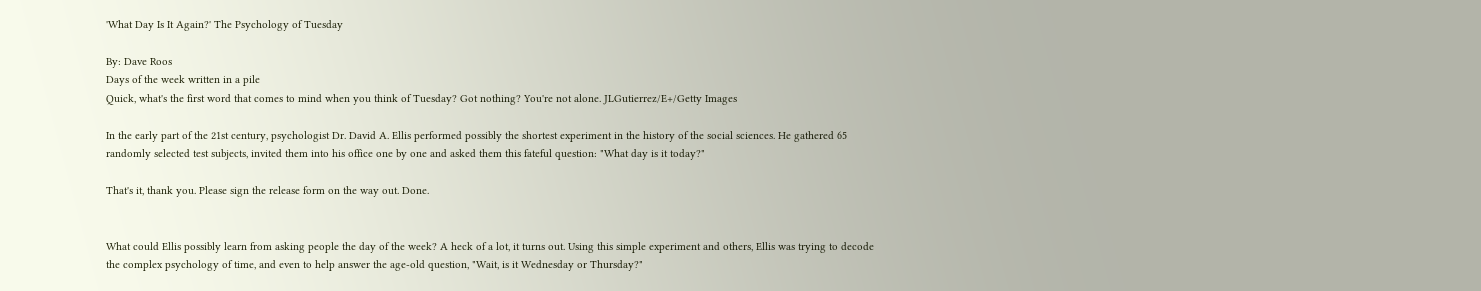'What Day Is It Again?' The Psychology of Tuesday

By: Dave Roos
Days of the week written in a pile
Quick, what's the first word that comes to mind when you think of Tuesday? Got nothing? You're not alone. JLGutierrez/E+/Getty Images

In the early part of the 21st century, psychologist Dr. David A. Ellis performed possibly the shortest experiment in the history of the social sciences. He gathered 65 randomly selected test subjects, invited them into his office one by one and asked them this fateful question: "What day is it today?"

That's it, thank you. Please sign the release form on the way out. Done.


What could Ellis possibly learn from asking people the day of the week? A heck of a lot, it turns out. Using this simple experiment and others, Ellis was trying to decode the complex psychology of time, and even to help answer the age-old question, "Wait, is it Wednesday or Thursday?"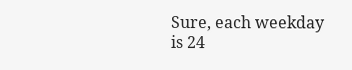Sure, each weekday is 24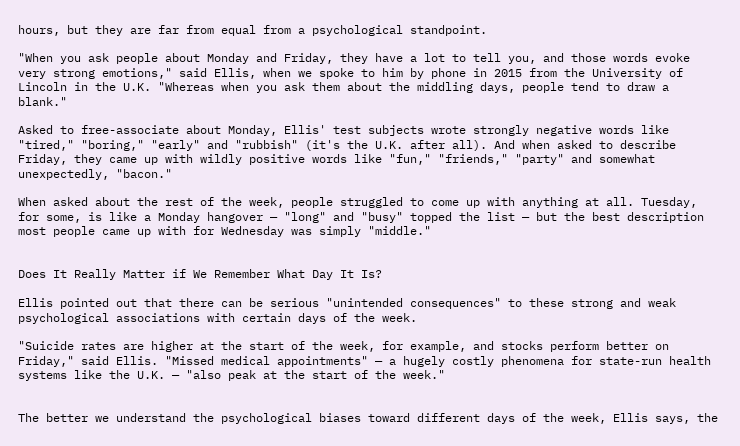hours, but they are far from equal from a psychological standpoint.

"When you ask people about Monday and Friday, they have a lot to tell you, and those words evoke very strong emotions," said Ellis, when we spoke to him by phone in 2015 from the University of Lincoln in the U.K. "Whereas when you ask them about the middling days, people tend to draw a blank."

Asked to free-associate about Monday, Ellis' test subjects wrote strongly negative words like "tired," "boring," "early" and "rubbish" (it's the U.K. after all). And when asked to describe Friday, they came up with wildly positive words like "fun," "friends," "party" and somewhat unexpectedly, "bacon."

When asked about the rest of the week, people struggled to come up with anything at all. Tuesday, for some, is like a Monday hangover — "long" and "busy" topped the list — but the best description most people came up with for Wednesday was simply "middle."


Does It Really Matter if We Remember What Day It Is?

Ellis pointed out that there can be serious "unintended consequences" to these strong and weak psychological associations with certain days of the week.

"Suicide rates are higher at the start of the week, for example, and stocks perform better on Friday," said Ellis. "Missed medical appointments" — a hugely costly phenomena for state-run health systems like the U.K. — "also peak at the start of the week."


The better we understand the psychological biases toward different days of the week, Ellis says, the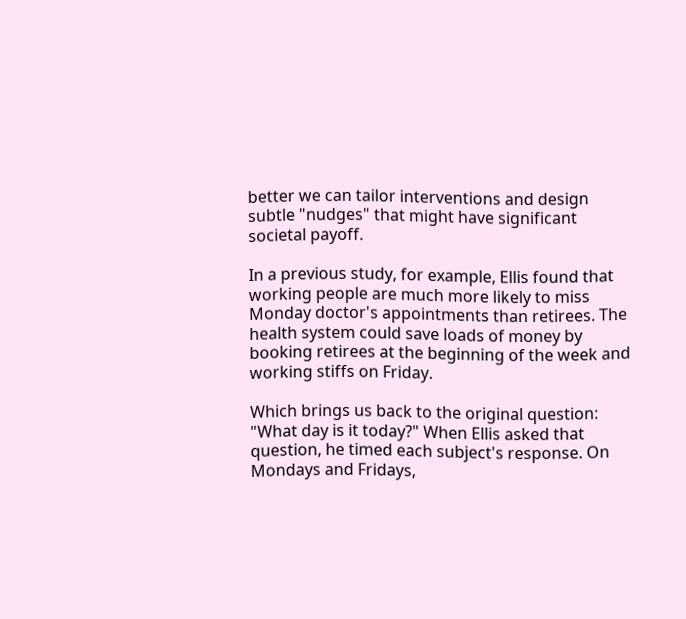better we can tailor interventions and design subtle "nudges" that might have significant societal payoff.

In a previous study, for example, Ellis found that working people are much more likely to miss Monday doctor's appointments than retirees. The health system could save loads of money by booking retirees at the beginning of the week and working stiffs on Friday.

Which brings us back to the original question: "What day is it today?" When Ellis asked that question, he timed each subject's response. On Mondays and Fridays,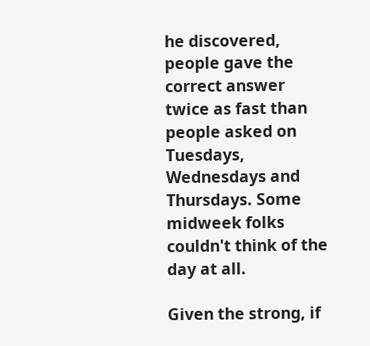he discovered, people gave the correct answer twice as fast than people asked on Tuesdays, Wednesdays and Thursdays. Some midweek folks couldn't think of the day at all.

Given the strong, if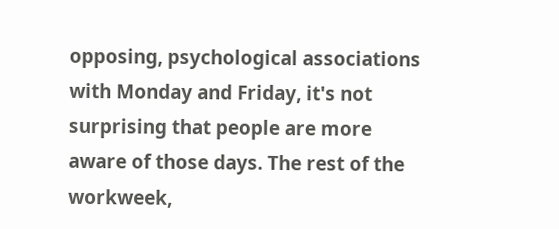opposing, psychological associations with Monday and Friday, it's not surprising that people are more aware of those days. The rest of the workweek,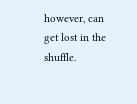however, can get lost in the shuffle.